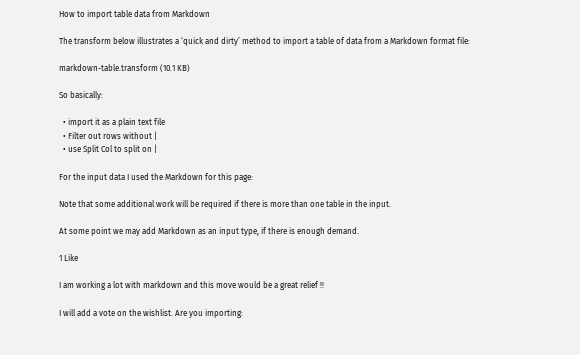How to import table data from Markdown

The transform below illustrates a ‘quick and dirty’ method to import a table of data from a Markdown format file:

markdown-table.transform (10.1 KB)

So basically:

  • import it as a plain text file
  • Filter out rows without |
  • use Split Col to split on |

For the input data I used the Markdown for this page:

Note that some additional work will be required if there is more than one table in the input.

At some point we may add Markdown as an input type, if there is enough demand.

1 Like

I am working a lot with markdown and this move would be a great relief !!

I will add a vote on the wishlist. Are you importing: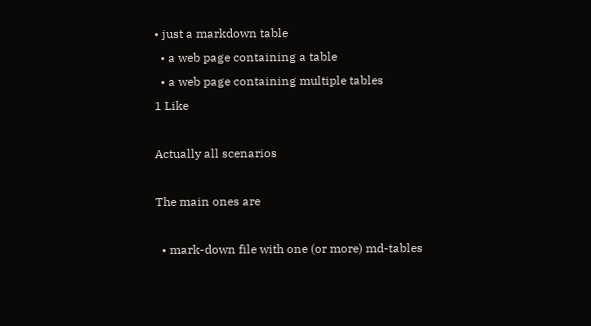• just a markdown table
  • a web page containing a table
  • a web page containing multiple tables
1 Like

Actually all scenarios

The main ones are

  • mark-down file with one (or more) md-tables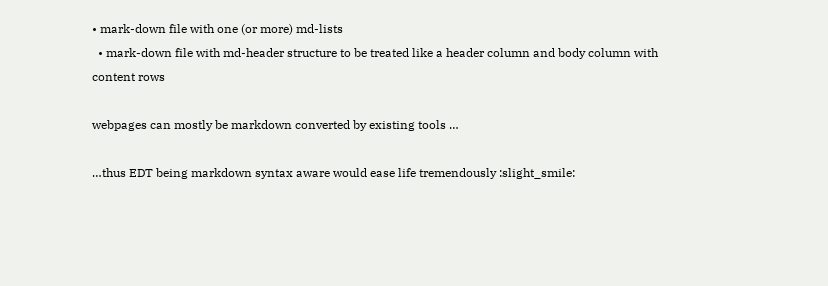• mark-down file with one (or more) md-lists
  • mark-down file with md-header structure to be treated like a header column and body column with content rows

webpages can mostly be markdown converted by existing tools …

…thus EDT being markdown syntax aware would ease life tremendously :slight_smile: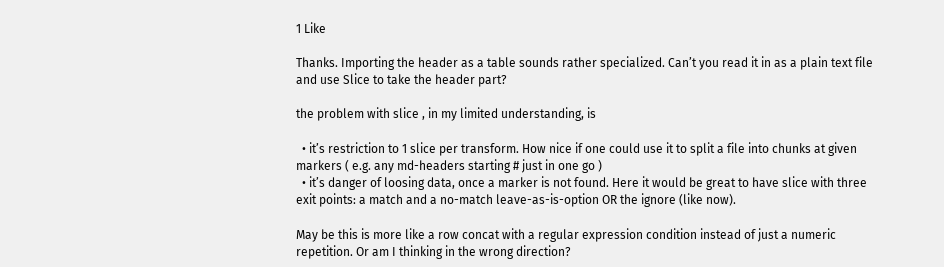1 Like

Thanks. Importing the header as a table sounds rather specialized. Can’t you read it in as a plain text file and use Slice to take the header part?

the problem with slice , in my limited understanding, is

  • it’s restriction to 1 slice per transform. How nice if one could use it to split a file into chunks at given markers ( e.g. any md-headers starting # just in one go )
  • it’s danger of loosing data, once a marker is not found. Here it would be great to have slice with three exit points: a match and a no-match leave-as-is-option OR the ignore (like now).

May be this is more like a row concat with a regular expression condition instead of just a numeric repetition. Or am I thinking in the wrong direction?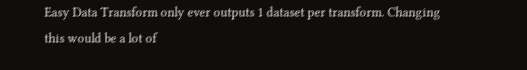Easy Data Transform only ever outputs 1 dataset per transform. Changing this would be a lot of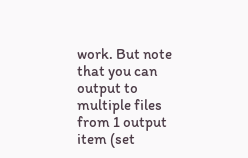work. But note that you can output to multiple files from 1 output item (set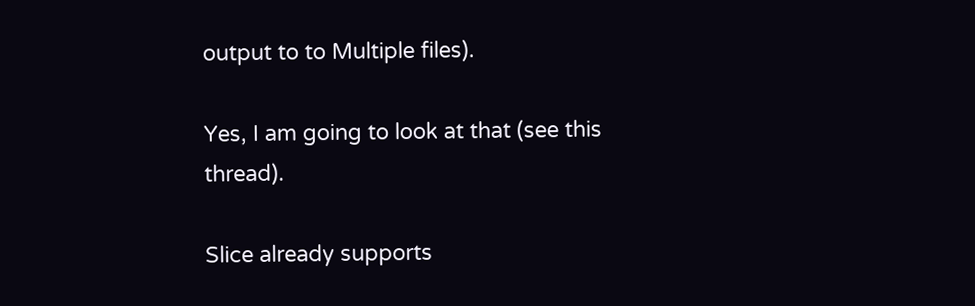output to to Multiple files).

Yes, I am going to look at that (see this thread).

Slice already supports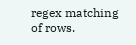regex matching of rows.